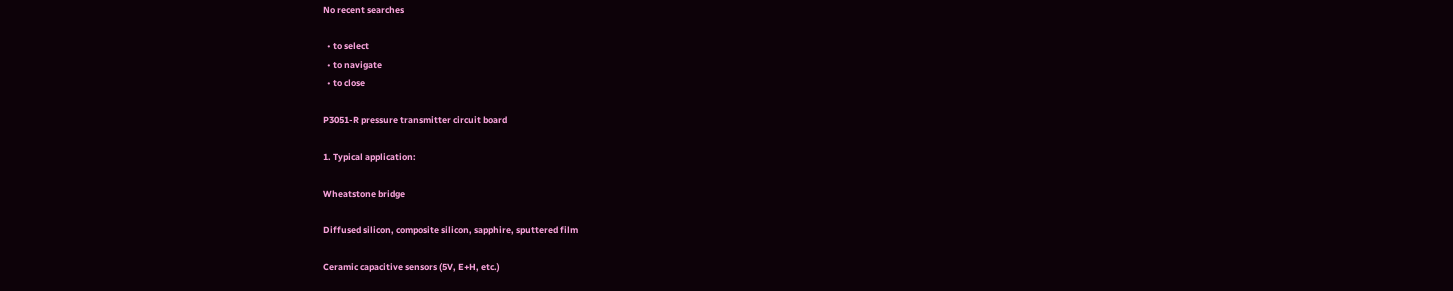No recent searches

  • to select
  • to navigate
  • to close

P3051-R pressure transmitter circuit board

1. Typical application:

Wheatstone bridge

Diffused silicon, composite silicon, sapphire, sputtered film

Ceramic capacitive sensors (5V, E+H, etc.)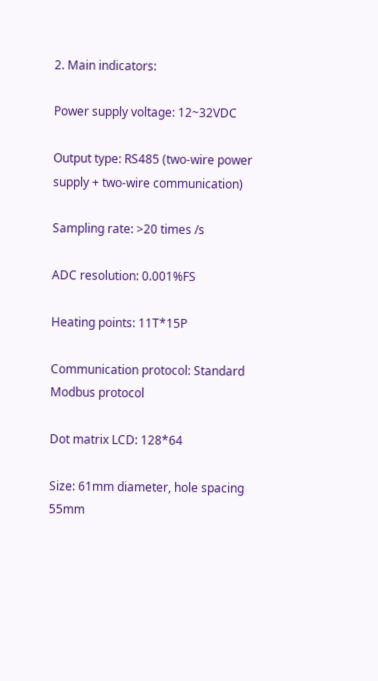2. Main indicators:

Power supply voltage: 12~32VDC

Output type: RS485 (two-wire power supply + two-wire communication)

Sampling rate: >20 times /s

ADC resolution: 0.001%FS

Heating points: 11T*15P

Communication protocol: Standard Modbus protocol

Dot matrix LCD: 128*64

Size: 61mm diameter, hole spacing 55mm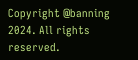Copyright @banning 2024. All rights reserved.